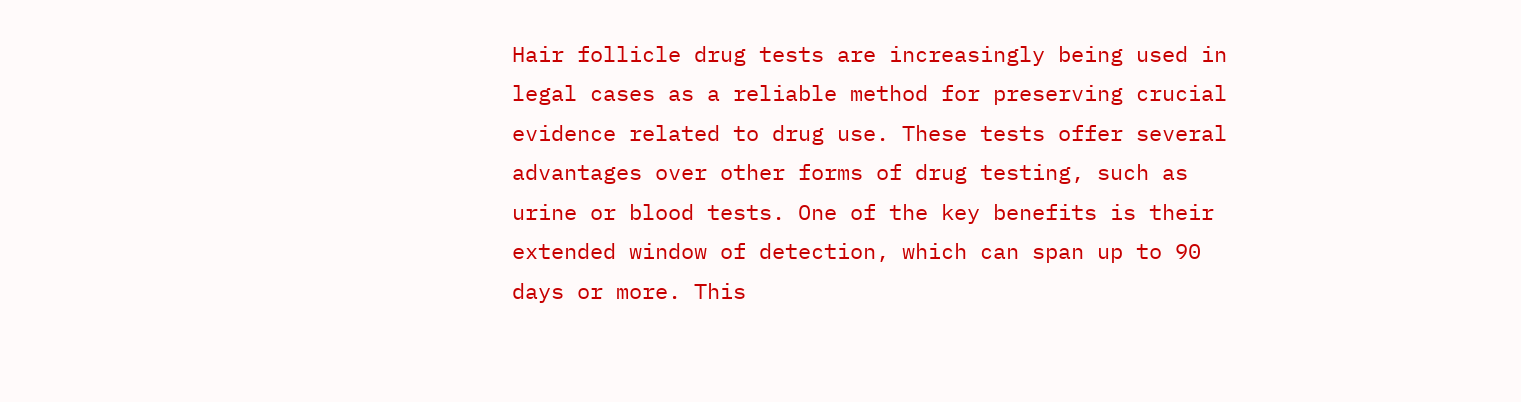Hair follicle drug tests are increasingly being used in legal cases as a reliable method for preserving crucial evidence related to drug use. These tests offer several advantages over other forms of drug testing, such as urine or blood tests. One of the key benefits is their extended window of detection, which can span up to 90 days or more. This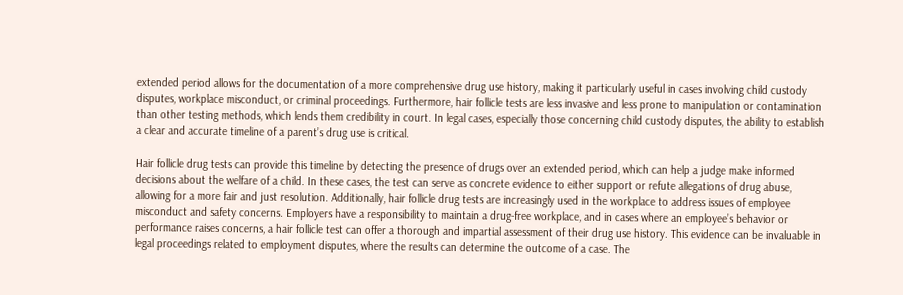extended period allows for the documentation of a more comprehensive drug use history, making it particularly useful in cases involving child custody disputes, workplace misconduct, or criminal proceedings. Furthermore, hair follicle tests are less invasive and less prone to manipulation or contamination than other testing methods, which lends them credibility in court. In legal cases, especially those concerning child custody disputes, the ability to establish a clear and accurate timeline of a parent’s drug use is critical.

Hair follicle drug tests can provide this timeline by detecting the presence of drugs over an extended period, which can help a judge make informed decisions about the welfare of a child. In these cases, the test can serve as concrete evidence to either support or refute allegations of drug abuse, allowing for a more fair and just resolution. Additionally, hair follicle drug tests are increasingly used in the workplace to address issues of employee misconduct and safety concerns. Employers have a responsibility to maintain a drug-free workplace, and in cases where an employee’s behavior or performance raises concerns, a hair follicle test can offer a thorough and impartial assessment of their drug use history. This evidence can be invaluable in legal proceedings related to employment disputes, where the results can determine the outcome of a case. The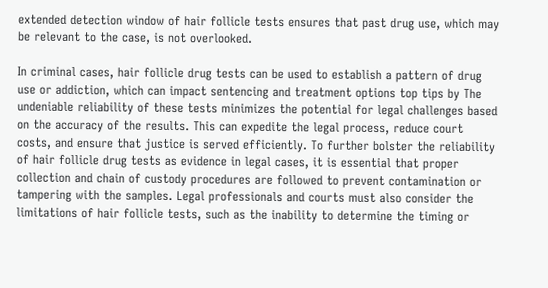extended detection window of hair follicle tests ensures that past drug use, which may be relevant to the case, is not overlooked.

In criminal cases, hair follicle drug tests can be used to establish a pattern of drug use or addiction, which can impact sentencing and treatment options top tips by The undeniable reliability of these tests minimizes the potential for legal challenges based on the accuracy of the results. This can expedite the legal process, reduce court costs, and ensure that justice is served efficiently. To further bolster the reliability of hair follicle drug tests as evidence in legal cases, it is essential that proper collection and chain of custody procedures are followed to prevent contamination or tampering with the samples. Legal professionals and courts must also consider the limitations of hair follicle tests, such as the inability to determine the timing or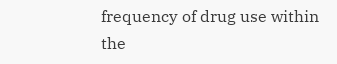frequency of drug use within the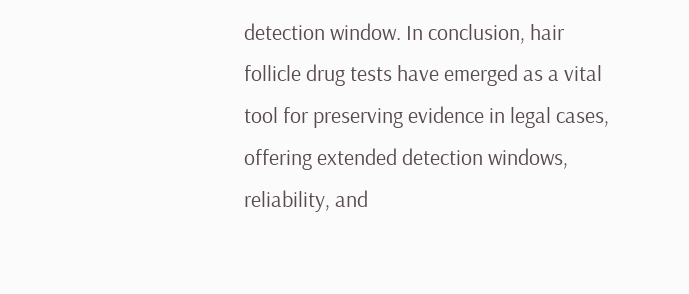detection window. In conclusion, hair follicle drug tests have emerged as a vital tool for preserving evidence in legal cases, offering extended detection windows, reliability, and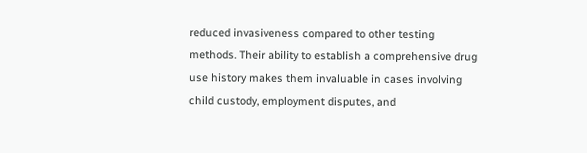reduced invasiveness compared to other testing methods. Their ability to establish a comprehensive drug use history makes them invaluable in cases involving child custody, employment disputes, and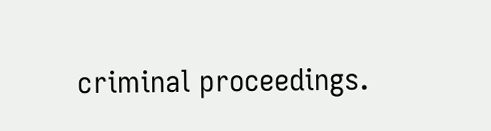criminal proceedings.